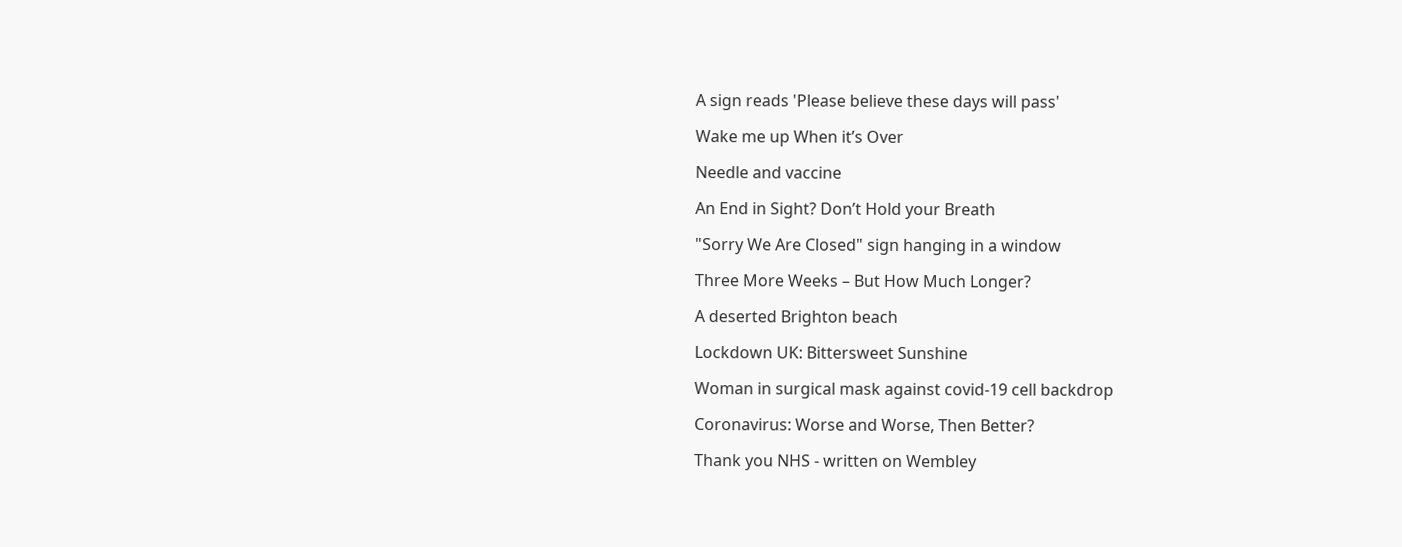A sign reads 'Please believe these days will pass'

Wake me up When it’s Over

Needle and vaccine

An End in Sight? Don’t Hold your Breath

"Sorry We Are Closed" sign hanging in a window

Three More Weeks – But How Much Longer?

A deserted Brighton beach

Lockdown UK: Bittersweet Sunshine

Woman in surgical mask against covid-19 cell backdrop

Coronavirus: Worse and Worse, Then Better?

Thank you NHS - written on Wembley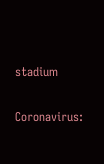stadium

Coronavirus: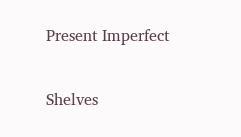Present Imperfect

Shelves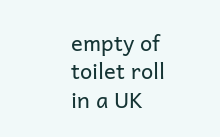empty of toilet roll in a UK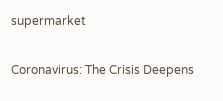supermarket

Coronavirus: The Crisis Deepens